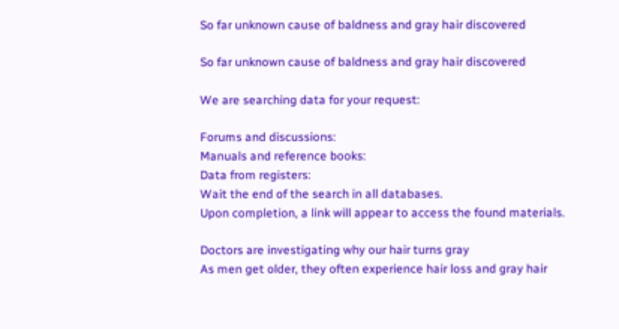So far unknown cause of baldness and gray hair discovered

So far unknown cause of baldness and gray hair discovered

We are searching data for your request:

Forums and discussions:
Manuals and reference books:
Data from registers:
Wait the end of the search in all databases.
Upon completion, a link will appear to access the found materials.

Doctors are investigating why our hair turns gray
As men get older, they often experience hair loss and gray hair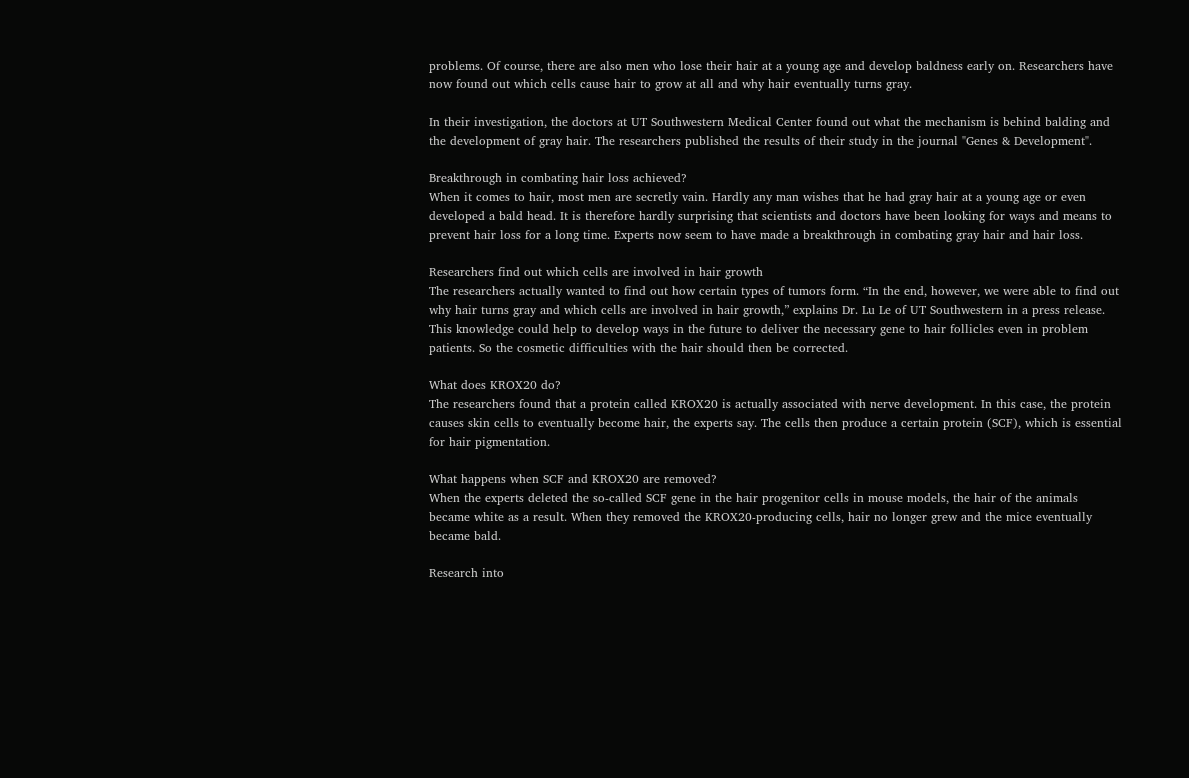problems. Of course, there are also men who lose their hair at a young age and develop baldness early on. Researchers have now found out which cells cause hair to grow at all and why hair eventually turns gray.

In their investigation, the doctors at UT Southwestern Medical Center found out what the mechanism is behind balding and the development of gray hair. The researchers published the results of their study in the journal "Genes & Development".

Breakthrough in combating hair loss achieved?
When it comes to hair, most men are secretly vain. Hardly any man wishes that he had gray hair at a young age or even developed a bald head. It is therefore hardly surprising that scientists and doctors have been looking for ways and means to prevent hair loss for a long time. Experts now seem to have made a breakthrough in combating gray hair and hair loss.

Researchers find out which cells are involved in hair growth
The researchers actually wanted to find out how certain types of tumors form. “In the end, however, we were able to find out why hair turns gray and which cells are involved in hair growth,” explains Dr. Lu Le of UT Southwestern in a press release. This knowledge could help to develop ways in the future to deliver the necessary gene to hair follicles even in problem patients. So the cosmetic difficulties with the hair should then be corrected.

What does KROX20 do?
The researchers found that a protein called KROX20 is actually associated with nerve development. In this case, the protein causes skin cells to eventually become hair, the experts say. The cells then produce a certain protein (SCF), which is essential for hair pigmentation.

What happens when SCF and KROX20 are removed?
When the experts deleted the so-called SCF gene in the hair progenitor cells in mouse models, the hair of the animals became white as a result. When they removed the KROX20-producing cells, hair no longer grew and the mice eventually became bald.

Research into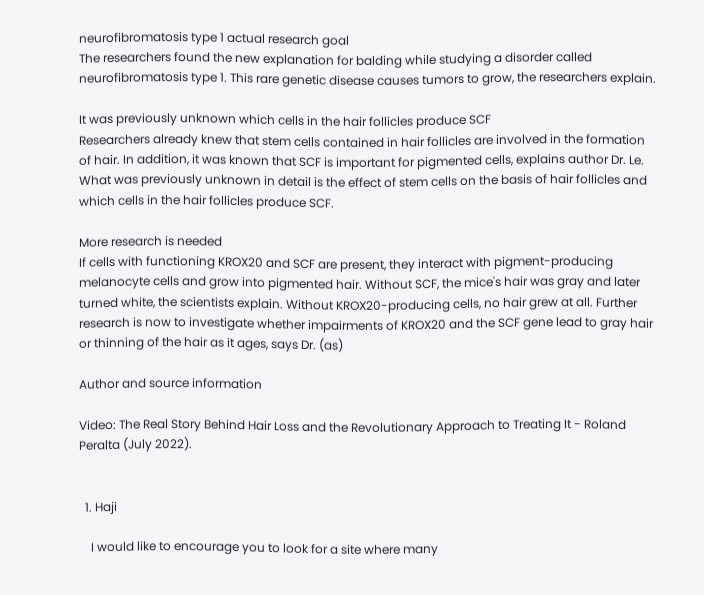neurofibromatosis type 1 actual research goal
The researchers found the new explanation for balding while studying a disorder called neurofibromatosis type 1. This rare genetic disease causes tumors to grow, the researchers explain.

It was previously unknown which cells in the hair follicles produce SCF
Researchers already knew that stem cells contained in hair follicles are involved in the formation of hair. In addition, it was known that SCF is important for pigmented cells, explains author Dr. Le. What was previously unknown in detail is the effect of stem cells on the basis of hair follicles and which cells in the hair follicles produce SCF.

More research is needed
If cells with functioning KROX20 and SCF are present, they interact with pigment-producing melanocyte cells and grow into pigmented hair. Without SCF, the mice's hair was gray and later turned white, the scientists explain. Without KROX20-producing cells, no hair grew at all. Further research is now to investigate whether impairments of KROX20 and the SCF gene lead to gray hair or thinning of the hair as it ages, says Dr. (as)

Author and source information

Video: The Real Story Behind Hair Loss and the Revolutionary Approach to Treating It - Roland Peralta (July 2022).


  1. Haji

    I would like to encourage you to look for a site where many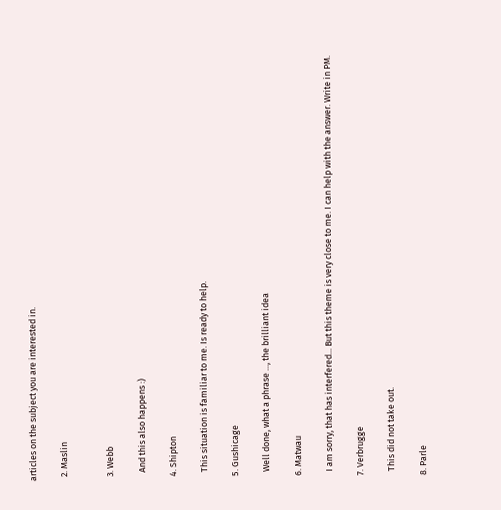articles on the subject you are interested in.

  2. Maslin


  3. Webb

    And this also happens :)

  4. Shipton

    This situation is familiar to me. Is ready to help.

  5. Gushicage

    Well done, what a phrase ..., the brilliant idea

  6. Matwau

    I am sorry, that has interfered... But this theme is very close to me. I can help with the answer. Write in PM.

  7. Verbrugge

    This did not take out.

  8. Parle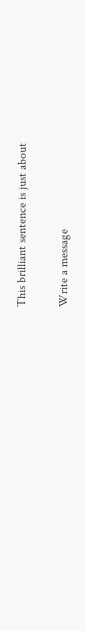This brilliant sentence is just about

Write a message